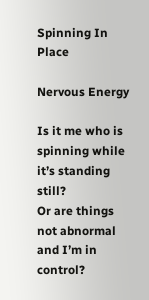Spinning In Place

Nervous Energy

Is it me who is spinning while it’s standing still?
Or are things not abnormal and I’m in control?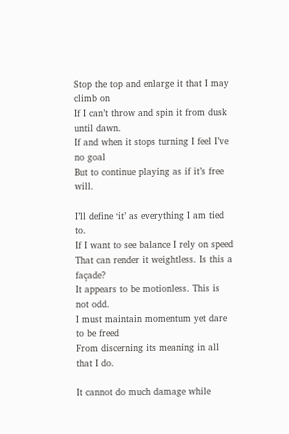Stop the top and enlarge it that I may climb on
If I can’t throw and spin it from dusk until dawn.
If and when it stops turning I feel I’ve no goal
But to continue playing as if it’s free will.

I’ll define ‘it’ as everything I am tied to.
If I want to see balance I rely on speed
That can render it weightless. Is this a façade?
It appears to be motionless. This is not odd.
I must maintain momentum yet dare to be freed
From discerning its meaning in all that I do.

It cannot do much damage while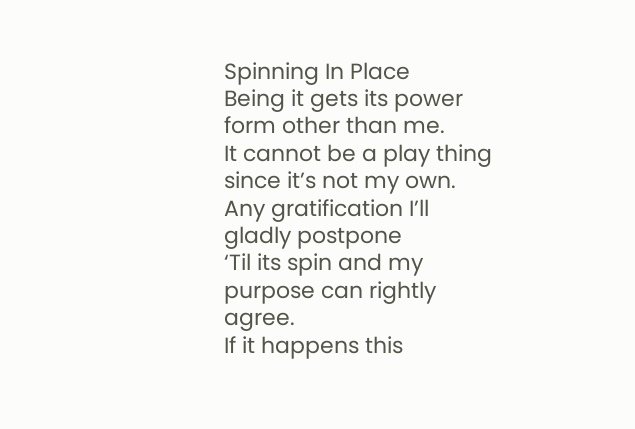Spinning In Place
Being it gets its power form other than me.
It cannot be a play thing since it’s not my own.
Any gratification I’ll gladly postpone
‘Til its spin and my purpose can rightly agree.
If it happens this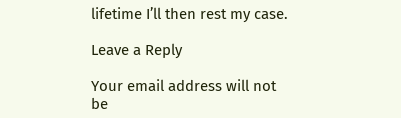lifetime I’ll then rest my case.

Leave a Reply

Your email address will not be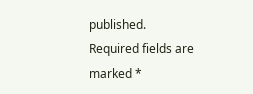published. Required fields are marked *